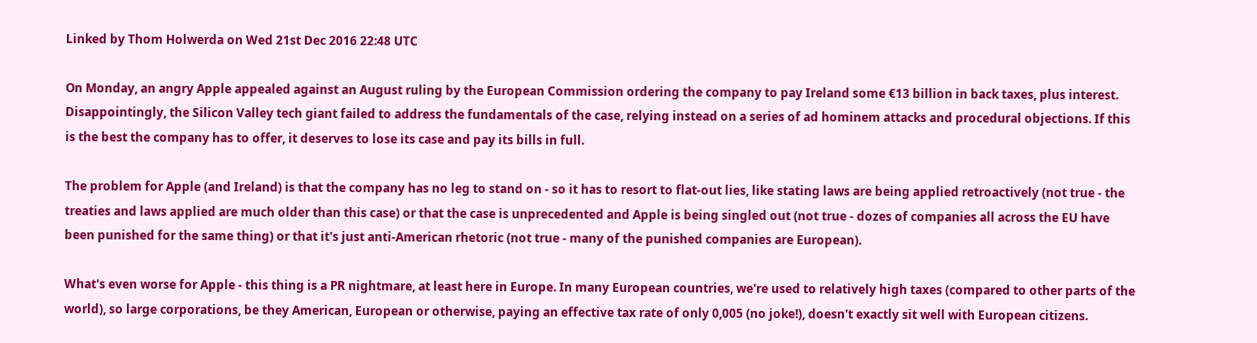Linked by Thom Holwerda on Wed 21st Dec 2016 22:48 UTC

On Monday, an angry Apple appealed against an August ruling by the European Commission ordering the company to pay Ireland some €13 billion in back taxes, plus interest. Disappointingly, the Silicon Valley tech giant failed to address the fundamentals of the case, relying instead on a series of ad hominem attacks and procedural objections. If this is the best the company has to offer, it deserves to lose its case and pay its bills in full.

The problem for Apple (and Ireland) is that the company has no leg to stand on - so it has to resort to flat-out lies, like stating laws are being applied retroactively (not true - the treaties and laws applied are much older than this case) or that the case is unprecedented and Apple is being singled out (not true - dozes of companies all across the EU have been punished for the same thing) or that it's just anti-American rhetoric (not true - many of the punished companies are European).

What's even worse for Apple - this thing is a PR nightmare, at least here in Europe. In many European countries, we're used to relatively high taxes (compared to other parts of the world), so large corporations, be they American, European or otherwise, paying an effective tax rate of only 0,005 (no joke!), doesn't exactly sit well with European citizens.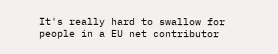It's really hard to swallow for people in a EU net contributor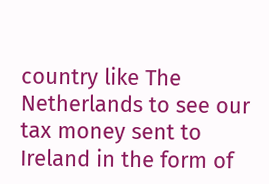country like The Netherlands to see our tax money sent to Ireland in the form of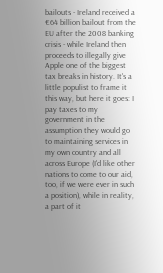bailouts - Ireland received a €64 billion bailout from the EU after the 2008 banking crisis - while Ireland then proceeds to illegally give Apple one of the biggest tax breaks in history. It's a little populist to frame it this way, but here it goes: I pay taxes to my government in the assumption they would go to maintaining services in my own country and all across Europe (I'd like other nations to come to our aid, too, if we were ever in such a position), while in reality, a part of it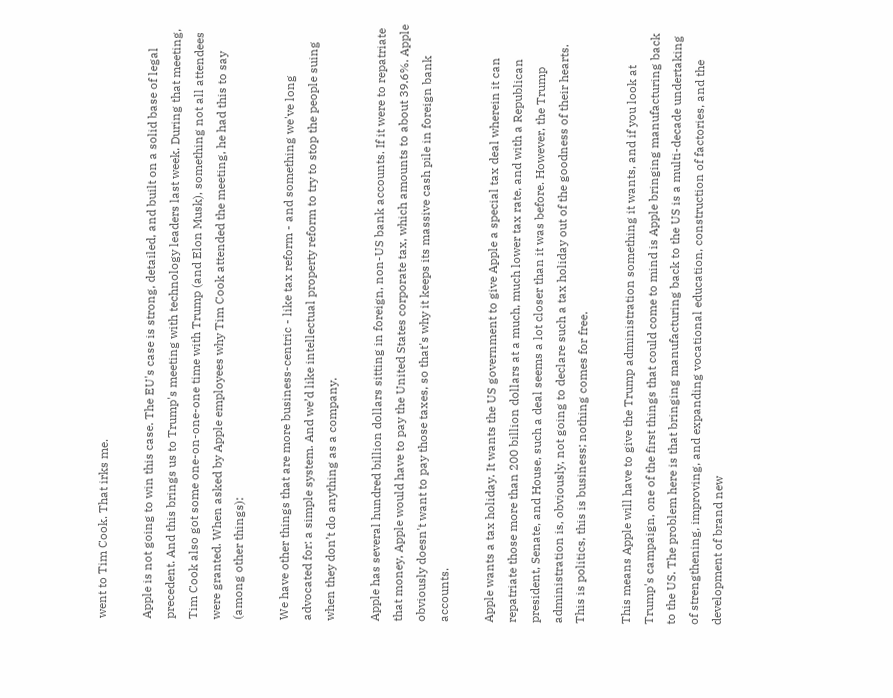went to Tim Cook. That irks me.

Apple is not going to win this case. The EU's case is strong, detailed, and built on a solid base of legal precedent. And this brings us to Trump's meeting with technology leaders last week. During that meeting, Tim Cook also got some one-on-one-one time with Trump (and Elon Musk), something not all attendees were granted. When asked by Apple employees why Tim Cook attended the meeting, he had this to say (among other things):

We have other things that are more business-centric - like tax reform - and something we've long advocated for: a simple system. And we’d like intellectual property reform to try to stop the people suing when they don’t do anything as a company.

Apple has several hundred billion dollars sitting in foreign, non-US bank accounts. If it were to repatriate that money, Apple would have to pay the United States corporate tax, which amounts to about 39.6%. Apple obviously doesn't want to pay those taxes, so that's why it keeps its massive cash pile in foreign bank accounts.

Apple wants a tax holiday. It wants the US government to give Apple a special tax deal wherein it can repatriate those more than 200 billion dollars at a much, much lower tax rate, and with a Republican president, Senate, and House, such a deal seems a lot closer than it was before. However, the Trump administration is, obviously, not going to declare such a tax holiday out of the goodness of their hearts. This is politics, this is business; nothing comes for free.

This means Apple will have to give the Trump administration something it wants, and if you look at Trump's campaign, one of the first things that could come to mind is Apple bringing manufacturing back to the US. The problem here is that bringing manufacturing back to the US is a multi-decade undertaking of strengthening, improving, and expanding vocational education, construction of factories, and the development of brand new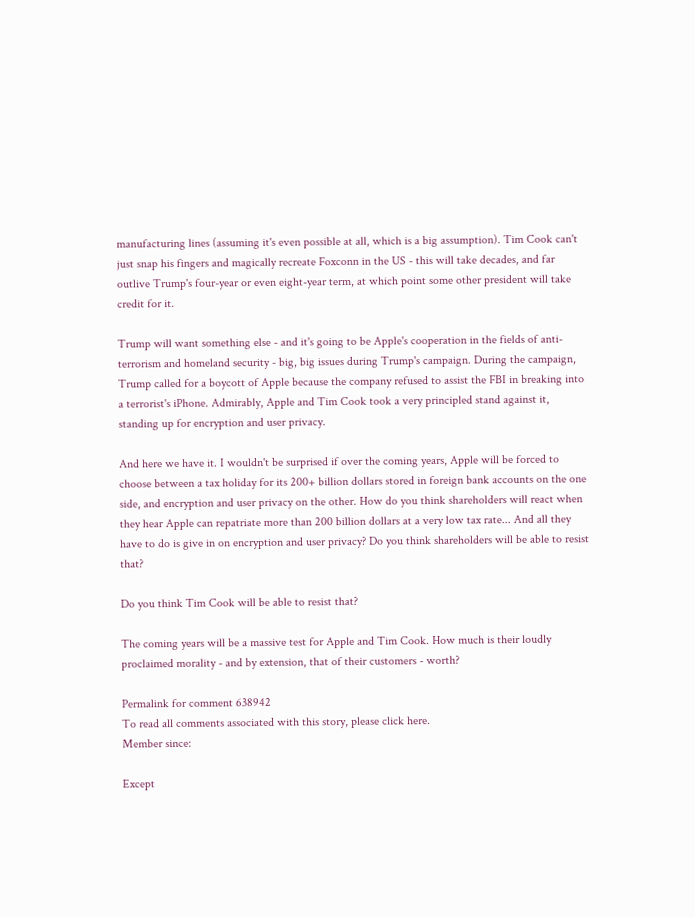manufacturing lines (assuming it's even possible at all, which is a big assumption). Tim Cook can't just snap his fingers and magically recreate Foxconn in the US - this will take decades, and far outlive Trump's four-year or even eight-year term, at which point some other president will take credit for it.

Trump will want something else - and it's going to be Apple's cooperation in the fields of anti-terrorism and homeland security - big, big issues during Trump's campaign. During the campaign, Trump called for a boycott of Apple because the company refused to assist the FBI in breaking into a terrorist's iPhone. Admirably, Apple and Tim Cook took a very principled stand against it, standing up for encryption and user privacy.

And here we have it. I wouldn't be surprised if over the coming years, Apple will be forced to choose between a tax holiday for its 200+ billion dollars stored in foreign bank accounts on the one side, and encryption and user privacy on the other. How do you think shareholders will react when they hear Apple can repatriate more than 200 billion dollars at a very low tax rate... And all they have to do is give in on encryption and user privacy? Do you think shareholders will be able to resist that?

Do you think Tim Cook will be able to resist that?

The coming years will be a massive test for Apple and Tim Cook. How much is their loudly proclaimed morality - and by extension, that of their customers - worth?

Permalink for comment 638942
To read all comments associated with this story, please click here.
Member since:

Except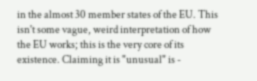in the almost 30 member states of the EU. This isn't some vague, weird interpretation of how the EU works; this is the very core of its existence. Claiming it is "unusual" is -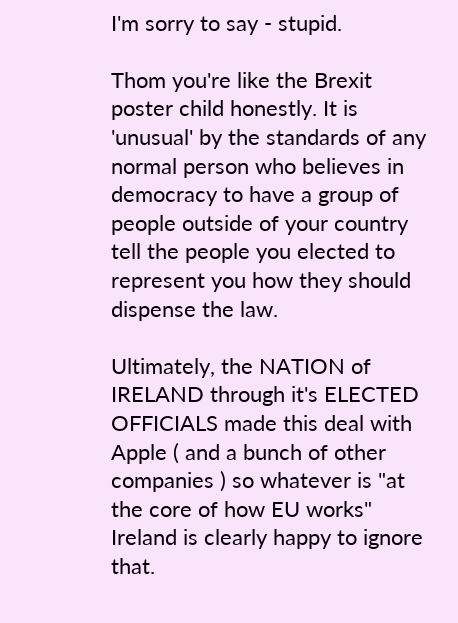I'm sorry to say - stupid.

Thom you're like the Brexit poster child honestly. It is 'unusual' by the standards of any normal person who believes in democracy to have a group of people outside of your country tell the people you elected to represent you how they should dispense the law.

Ultimately, the NATION of IRELAND through it's ELECTED OFFICIALS made this deal with Apple ( and a bunch of other companies ) so whatever is "at the core of how EU works" Ireland is clearly happy to ignore that.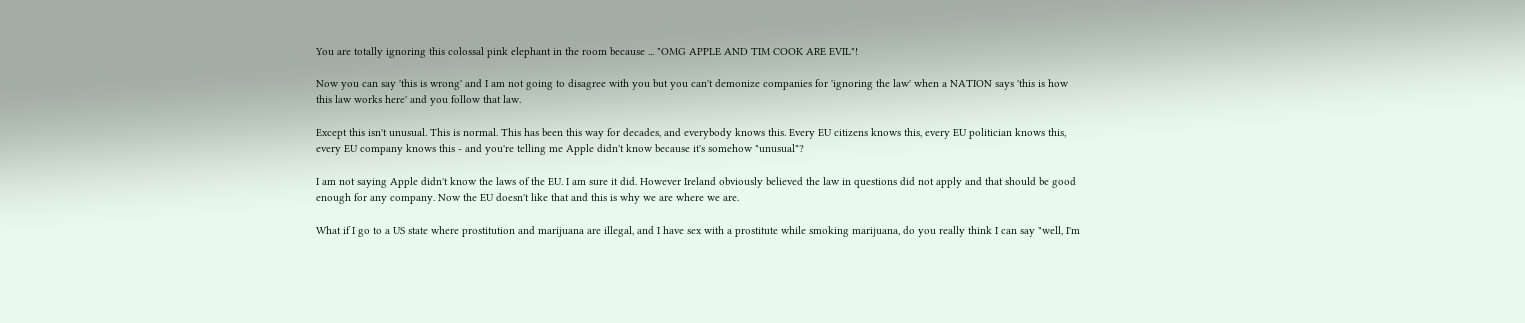You are totally ignoring this colossal pink elephant in the room because ... "OMG APPLE AND TIM COOK ARE EVIL"!

Now you can say 'this is wrong' and I am not going to disagree with you but you can't demonize companies for 'ignoring the law' when a NATION says 'this is how this law works here' and you follow that law.

Except this isn't unusual. This is normal. This has been this way for decades, and everybody knows this. Every EU citizens knows this, every EU politician knows this, every EU company knows this - and you're telling me Apple didn't know because it's somehow "unusual"?

I am not saying Apple didn't know the laws of the EU. I am sure it did. However Ireland obviously believed the law in questions did not apply and that should be good enough for any company. Now the EU doesn't like that and this is why we are where we are.

What if I go to a US state where prostitution and marijuana are illegal, and I have sex with a prostitute while smoking marijuana, do you really think I can say "well, I'm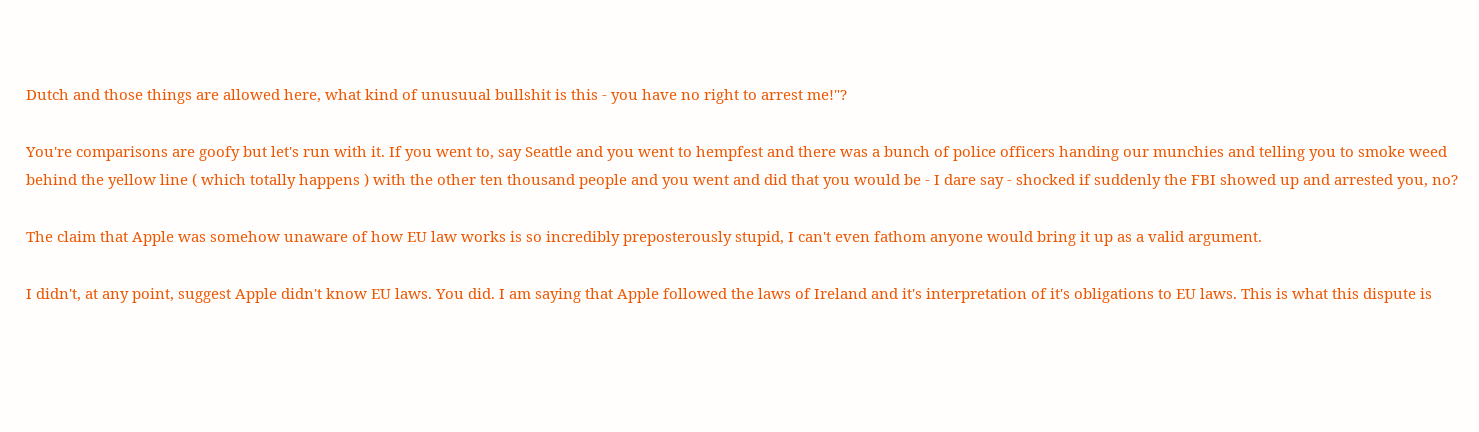Dutch and those things are allowed here, what kind of unusuual bullshit is this - you have no right to arrest me!"?

You're comparisons are goofy but let's run with it. If you went to, say Seattle and you went to hempfest and there was a bunch of police officers handing our munchies and telling you to smoke weed behind the yellow line ( which totally happens ) with the other ten thousand people and you went and did that you would be - I dare say - shocked if suddenly the FBI showed up and arrested you, no?

The claim that Apple was somehow unaware of how EU law works is so incredibly preposterously stupid, I can't even fathom anyone would bring it up as a valid argument.

I didn't, at any point, suggest Apple didn't know EU laws. You did. I am saying that Apple followed the laws of Ireland and it's interpretation of it's obligations to EU laws. This is what this dispute is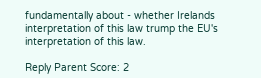fundamentally about - whether Irelands interpretation of this law trump the EU's interpretation of this law.

Reply Parent Score: 2